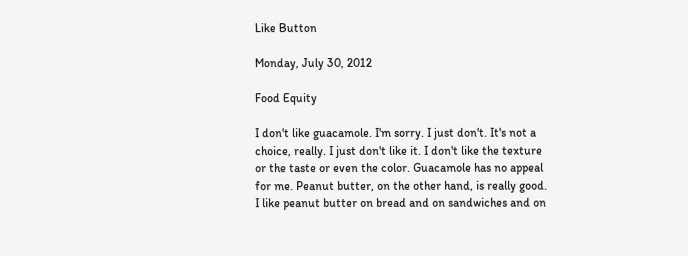Like Button

Monday, July 30, 2012

Food Equity

I don't like guacamole. I'm sorry. I just don't. It's not a choice, really. I just don't like it. I don't like the texture or the taste or even the color. Guacamole has no appeal for me. Peanut butter, on the other hand, is really good. I like peanut butter on bread and on sandwiches and on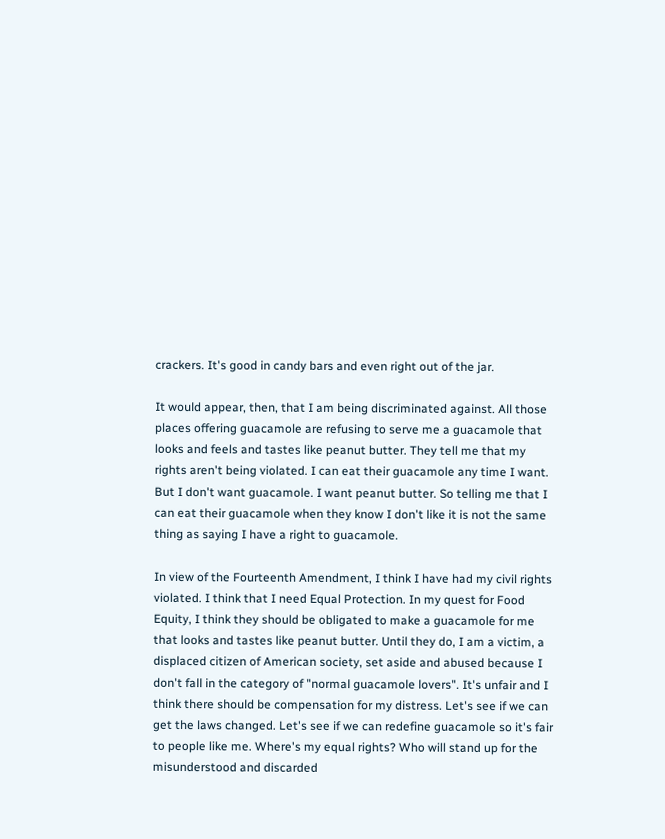crackers. It's good in candy bars and even right out of the jar.

It would appear, then, that I am being discriminated against. All those places offering guacamole are refusing to serve me a guacamole that looks and feels and tastes like peanut butter. They tell me that my rights aren't being violated. I can eat their guacamole any time I want. But I don't want guacamole. I want peanut butter. So telling me that I can eat their guacamole when they know I don't like it is not the same thing as saying I have a right to guacamole.

In view of the Fourteenth Amendment, I think I have had my civil rights violated. I think that I need Equal Protection. In my quest for Food Equity, I think they should be obligated to make a guacamole for me that looks and tastes like peanut butter. Until they do, I am a victim, a displaced citizen of American society, set aside and abused because I don't fall in the category of "normal guacamole lovers". It's unfair and I think there should be compensation for my distress. Let's see if we can get the laws changed. Let's see if we can redefine guacamole so it's fair to people like me. Where's my equal rights? Who will stand up for the misunderstood and discarded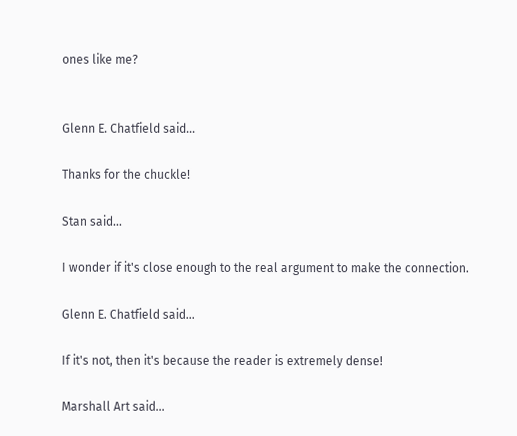ones like me?


Glenn E. Chatfield said...

Thanks for the chuckle!

Stan said...

I wonder if it's close enough to the real argument to make the connection.

Glenn E. Chatfield said...

If it's not, then it's because the reader is extremely dense!

Marshall Art said...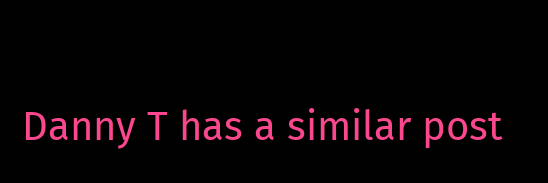Danny T has a similar post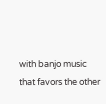with banjo music that favors the other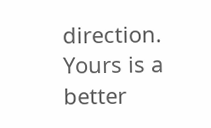direction. Yours is a better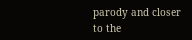parody and closer to the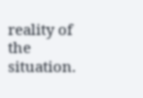reality of the situation.